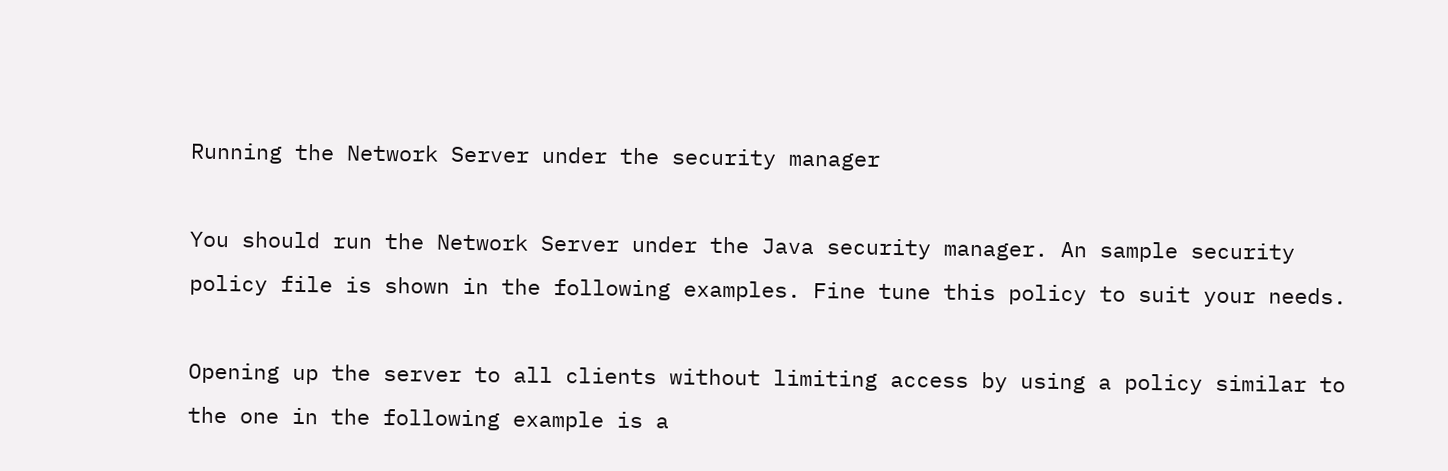Running the Network Server under the security manager

You should run the Network Server under the Java security manager. An sample security policy file is shown in the following examples. Fine tune this policy to suit your needs.

Opening up the server to all clients without limiting access by using a policy similar to the one in the following example is a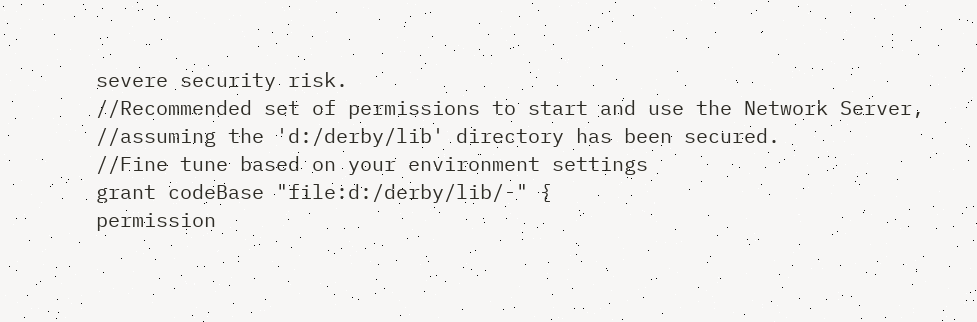severe security risk.
//Recommended set of permissions to start and use the Network Server,
//assuming the 'd:/derby/lib' directory has been secured.
//Fine tune based on your environment settings
grant codeBase "file:d:/derby/lib/-" {
permission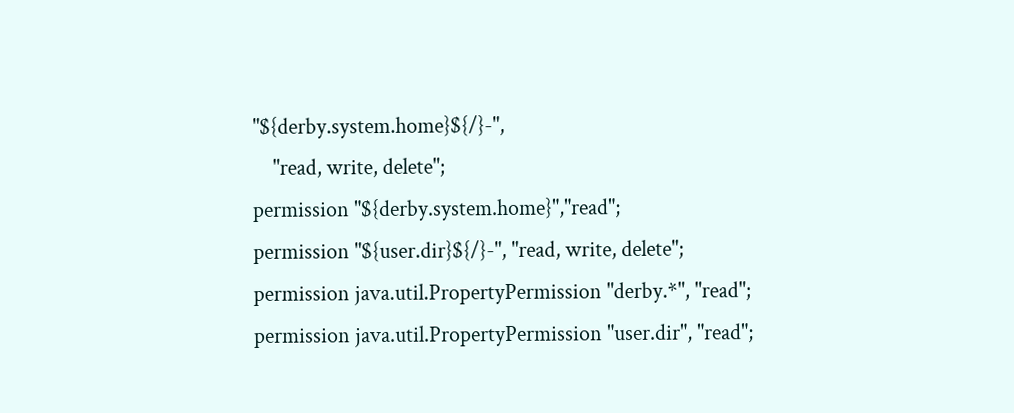"${derby.system.home}${/}-",
    "read, write, delete";
permission "${derby.system.home}","read";
permission "${user.dir}${/}-", "read, write, delete";
permission java.util.PropertyPermission "derby.*", "read";
permission java.util.PropertyPermission "user.dir", "read";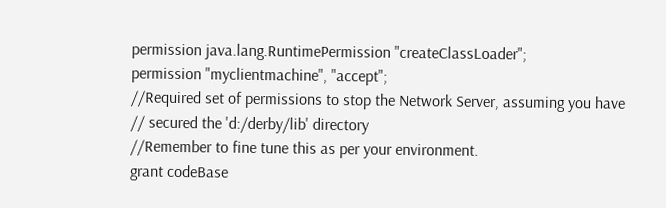permission java.lang.RuntimePermission "createClassLoader";
permission "myclientmachine", "accept";
//Required set of permissions to stop the Network Server, assuming you have
// secured the 'd:/derby/lib' directory
//Remember to fine tune this as per your environment.
grant codeBase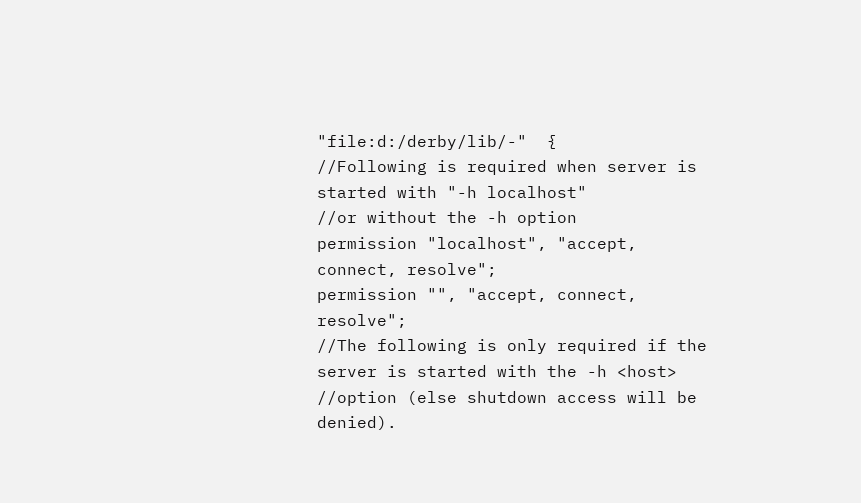"file:d:/derby/lib/-"  {
//Following is required when server is started with "-h localhost"
//or without the -h option
permission "localhost", "accept, connect, resolve";
permission "", "accept, connect, resolve";
//The following is only required if the server is started with the -h <host>
//option (else shutdown access will be denied).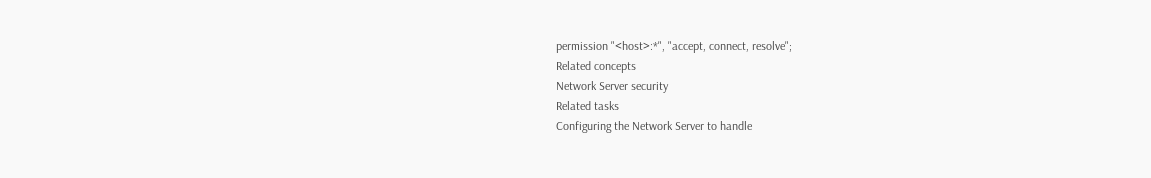permission "<host>:*", "accept, connect, resolve";
Related concepts
Network Server security
Related tasks
Configuring the Network Server to handle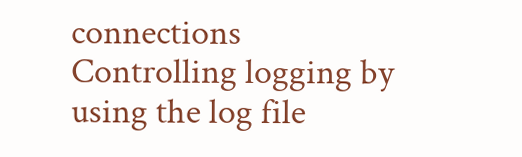connections
Controlling logging by using the log file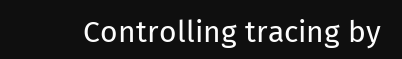Controlling tracing by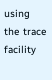using the trace facility